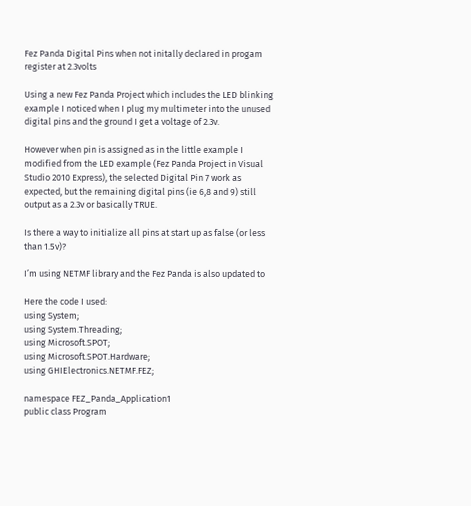Fez Panda Digital Pins when not initally declared in progam register at 2.3volts

Using a new Fez Panda Project which includes the LED blinking example I noticed when I plug my multimeter into the unused digital pins and the ground I get a voltage of 2.3v.

However when pin is assigned as in the little example I modified from the LED example (Fez Panda Project in Visual Studio 2010 Express), the selected Digital Pin 7 work as expected, but the remaining digital pins (ie 6,8 and 9) still output as a 2.3v or basically TRUE.

Is there a way to initialize all pins at start up as false (or less than 1.5v)?

I’m using NETMF library and the Fez Panda is also updated to

Here the code I used:
using System;
using System.Threading;
using Microsoft.SPOT;
using Microsoft.SPOT.Hardware;
using GHIElectronics.NETMF.FEZ;

namespace FEZ_Panda_Application1
public class Program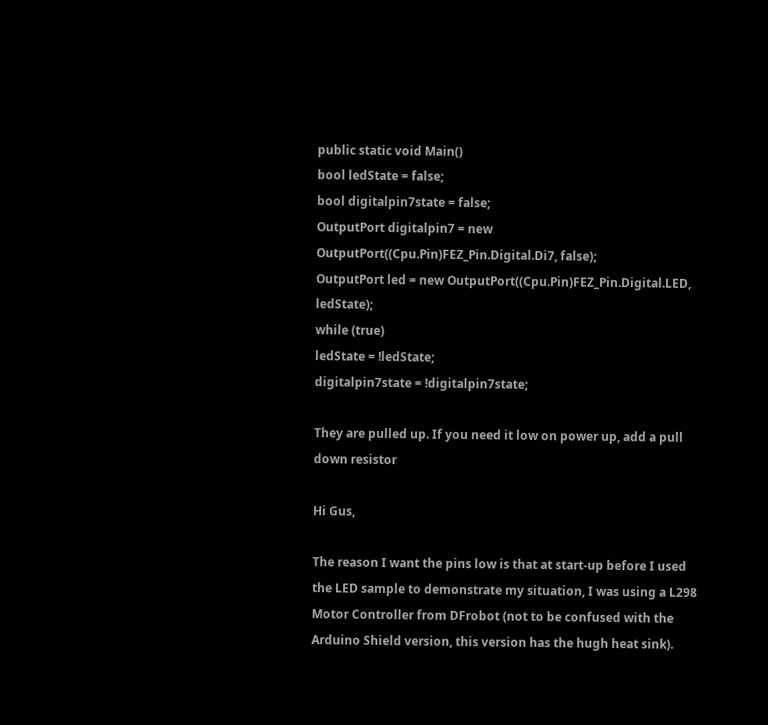public static void Main()
bool ledState = false;
bool digitalpin7state = false;
OutputPort digitalpin7 = new OutputPort((Cpu.Pin)FEZ_Pin.Digital.Di7, false);
OutputPort led = new OutputPort((Cpu.Pin)FEZ_Pin.Digital.LED, ledState);
while (true)
ledState = !ledState;
digitalpin7state = !digitalpin7state;

They are pulled up. If you need it low on power up, add a pull down resistor

Hi Gus,

The reason I want the pins low is that at start-up before I used the LED sample to demonstrate my situation, I was using a L298 Motor Controller from DFrobot (not to be confused with the Arduino Shield version, this version has the hugh heat sink).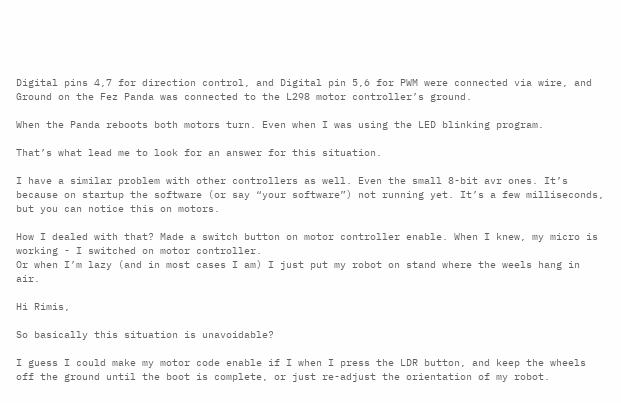Digital pins 4,7 for direction control, and Digital pin 5,6 for PWM were connected via wire, and Ground on the Fez Panda was connected to the L298 motor controller’s ground.

When the Panda reboots both motors turn. Even when I was using the LED blinking program.

That’s what lead me to look for an answer for this situation.

I have a similar problem with other controllers as well. Even the small 8-bit avr ones. It’s because on startup the software (or say “your software”) not running yet. It’s a few milliseconds, but you can notice this on motors.

How I dealed with that? Made a switch button on motor controller enable. When I knew, my micro is working - I switched on motor controller.
Or when I’m lazy (and in most cases I am) I just put my robot on stand where the weels hang in air.

Hi Rimis,

So basically this situation is unavoidable?

I guess I could make my motor code enable if I when I press the LDR button, and keep the wheels off the ground until the boot is complete, or just re-adjust the orientation of my robot.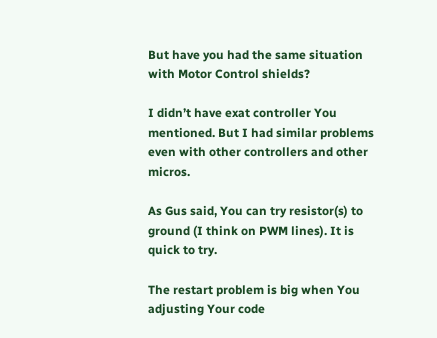But have you had the same situation with Motor Control shields?

I didn’t have exat controller You mentioned. But I had similar problems even with other controllers and other micros.

As Gus said, You can try resistor(s) to ground (I think on PWM lines). It is quick to try.

The restart problem is big when You adjusting Your code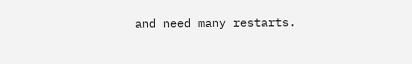and need many restarts.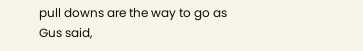pull downs are the way to go as Gus said,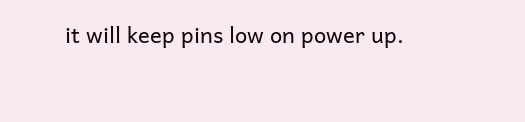it will keep pins low on power up.